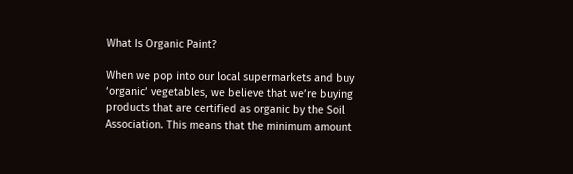What Is Organic Paint?

When we pop into our local supermarkets and buy ‘organic’ vegetables, we believe that we’re buying products that are certified as organic by the Soil Association. This means that the minimum amount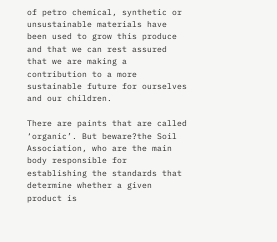of petro chemical, synthetic or unsustainable materials have been used to grow this produce and that we can rest assured that we are making a contribution to a more sustainable future for ourselves and our children.

There are paints that are called ‘organic’. But beware?the Soil Association, who are the main body responsible for establishing the standards that determine whether a given product is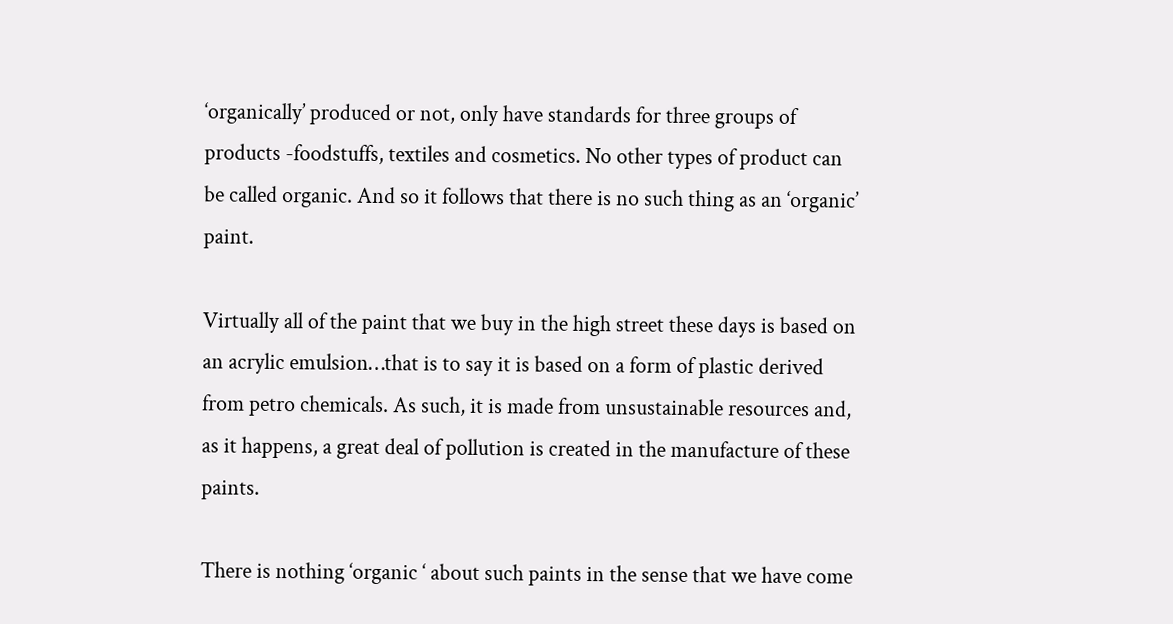‘organically’ produced or not, only have standards for three groups of products -foodstuffs, textiles and cosmetics. No other types of product can be called organic. And so it follows that there is no such thing as an ‘organic’ paint.

Virtually all of the paint that we buy in the high street these days is based on an acrylic emulsion…that is to say it is based on a form of plastic derived from petro chemicals. As such, it is made from unsustainable resources and, as it happens, a great deal of pollution is created in the manufacture of these paints.

There is nothing ‘organic ‘ about such paints in the sense that we have come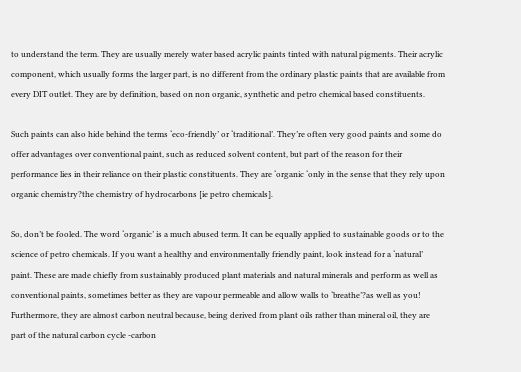to understand the term. They are usually merely water based acrylic paints tinted with natural pigments. Their acrylic component, which usually forms the larger part, is no different from the ordinary plastic paints that are available from every DIT outlet. They are by definition, based on non organic, synthetic and petro chemical based constituents.

Such paints can also hide behind the terms ‘eco-friendly’ or ‘traditional’. They’re often very good paints and some do offer advantages over conventional paint, such as reduced solvent content, but part of the reason for their performance lies in their reliance on their plastic constituents. They are ‘organic ‘only in the sense that they rely upon organic chemistry?the chemistry of hydrocarbons [ie petro chemicals].

So, don’t be fooled. The word ‘organic’ is a much abused term. It can be equally applied to sustainable goods or to the science of petro chemicals. If you want a healthy and environmentally friendly paint, look instead for a ‘natural’ paint. These are made chiefly from sustainably produced plant materials and natural minerals and perform as well as conventional paints, sometimes better as they are vapour permeable and allow walls to ‘breathe’?as well as you! Furthermore, they are almost carbon neutral because, being derived from plant oils rather than mineral oil, they are part of the natural carbon cycle -carbon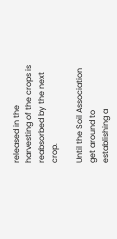released in the harvesting of the crops is reabsorbed by the next crop.

Until the Soil Association get around to establishing a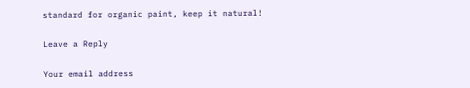standard for organic paint, keep it natural!

Leave a Reply

Your email address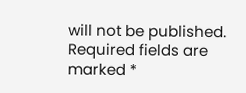will not be published. Required fields are marked *